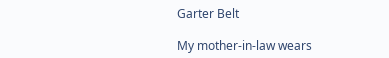Garter Belt

My mother-in-law wears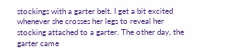stockings with a garter belt. I get a bit excited whenever she crosses her legs to reveal her stocking attached to a garter. The other day, the garter came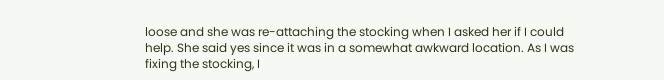loose and she was re-attaching the stocking when I asked her if I could help. She said yes since it was in a somewhat awkward location. As I was fixing the stocking, I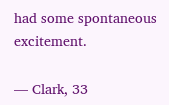had some spontaneous excitement.

— Clark, 33